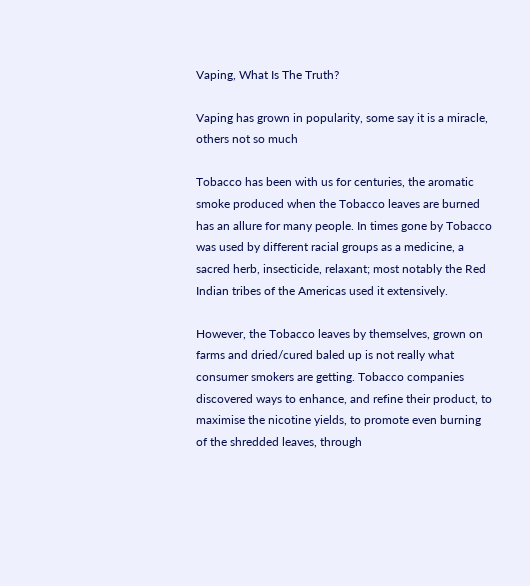Vaping, What Is The Truth?

Vaping has grown in popularity, some say it is a miracle, others not so much

Tobacco has been with us for centuries, the aromatic smoke produced when the Tobacco leaves are burned has an allure for many people. In times gone by Tobacco was used by different racial groups as a medicine, a sacred herb, insecticide, relaxant; most notably the Red Indian tribes of the Americas used it extensively.

However, the Tobacco leaves by themselves, grown on farms and dried/cured baled up is not really what consumer smokers are getting. Tobacco companies discovered ways to enhance, and refine their product, to maximise the nicotine yields, to promote even burning of the shredded leaves, through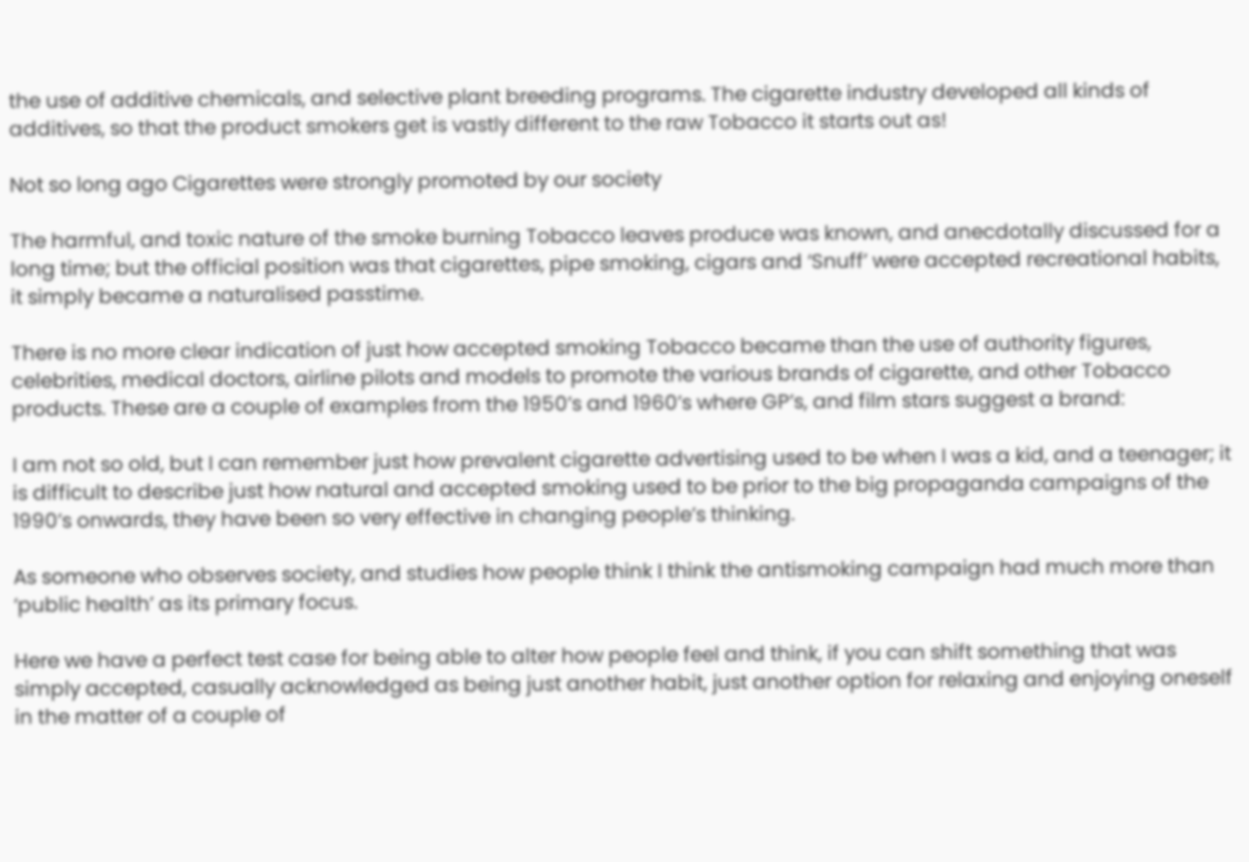the use of additive chemicals, and selective plant breeding programs. The cigarette industry developed all kinds of additives, so that the product smokers get is vastly different to the raw Tobacco it starts out as!

Not so long ago Cigarettes were strongly promoted by our society

The harmful, and toxic nature of the smoke burning Tobacco leaves produce was known, and anecdotally discussed for a long time; but the official position was that cigarettes, pipe smoking, cigars and ‘Snuff’ were accepted recreational habits, it simply became a naturalised passtime.

There is no more clear indication of just how accepted smoking Tobacco became than the use of authority figures, celebrities, medical doctors, airline pilots and models to promote the various brands of cigarette, and other Tobacco products. These are a couple of examples from the 1950’s and 1960’s where GP’s, and film stars suggest a brand:

I am not so old, but I can remember just how prevalent cigarette advertising used to be when I was a kid, and a teenager; it is difficult to describe just how natural and accepted smoking used to be prior to the big propaganda campaigns of the 1990’s onwards, they have been so very effective in changing people’s thinking.

As someone who observes society, and studies how people think I think the antismoking campaign had much more than ‘public health’ as its primary focus.

Here we have a perfect test case for being able to alter how people feel and think, if you can shift something that was simply accepted, casually acknowledged as being just another habit, just another option for relaxing and enjoying oneself in the matter of a couple of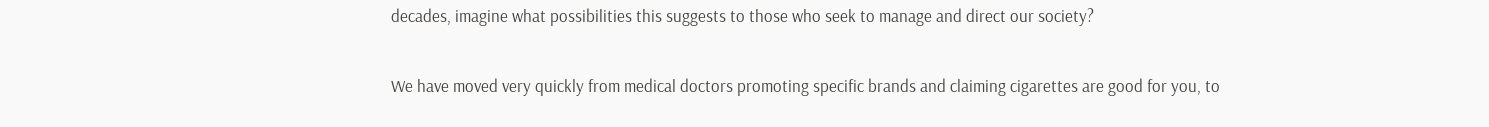decades, imagine what possibilities this suggests to those who seek to manage and direct our society?

We have moved very quickly from medical doctors promoting specific brands and claiming cigarettes are good for you, to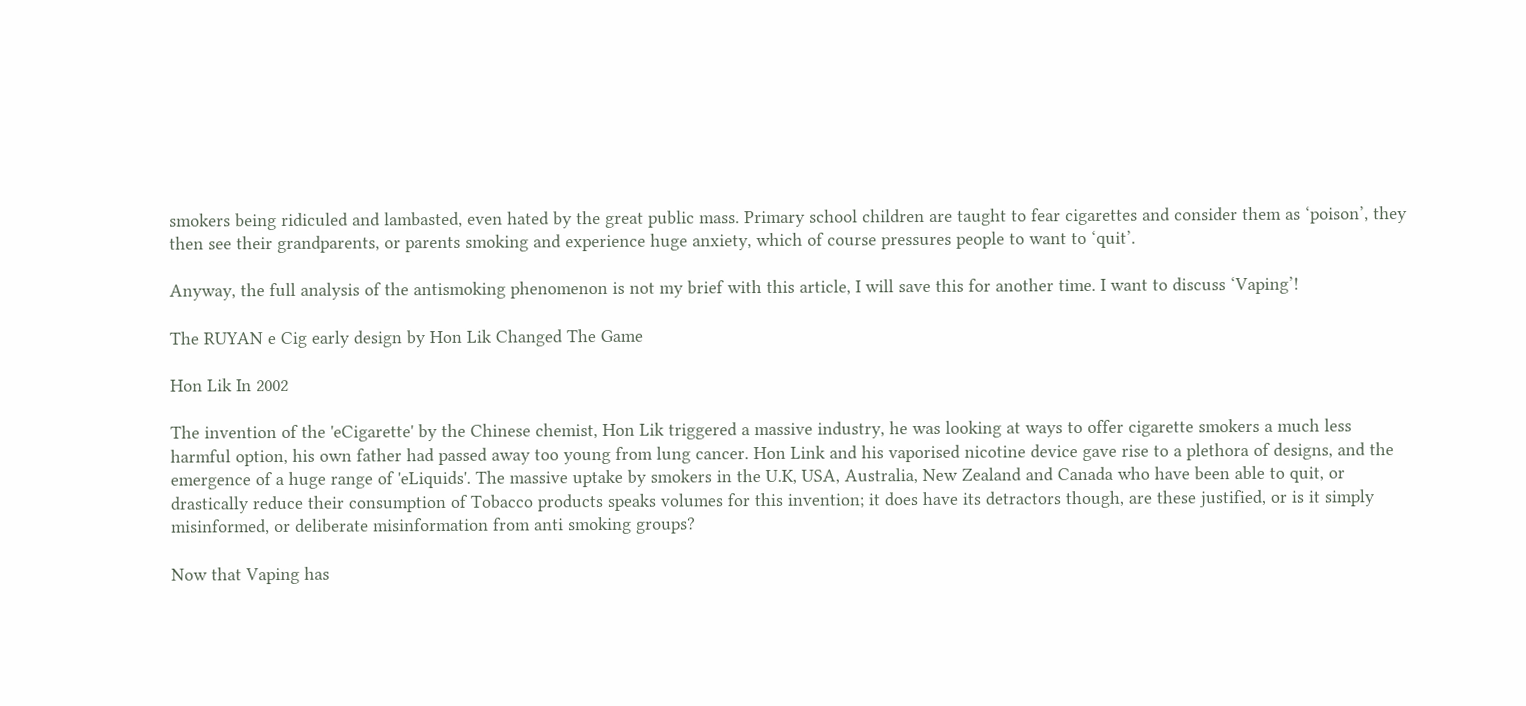smokers being ridiculed and lambasted, even hated by the great public mass. Primary school children are taught to fear cigarettes and consider them as ‘poison’, they then see their grandparents, or parents smoking and experience huge anxiety, which of course pressures people to want to ‘quit’.

Anyway, the full analysis of the antismoking phenomenon is not my brief with this article, I will save this for another time. I want to discuss ‘Vaping’!

The RUYAN e Cig early design by Hon Lik Changed The Game

Hon Lik In 2002

The invention of the 'eCigarette' by the Chinese chemist, Hon Lik triggered a massive industry, he was looking at ways to offer cigarette smokers a much less harmful option, his own father had passed away too young from lung cancer. Hon Link and his vaporised nicotine device gave rise to a plethora of designs, and the emergence of a huge range of 'eLiquids'. The massive uptake by smokers in the U.K, USA, Australia, New Zealand and Canada who have been able to quit, or drastically reduce their consumption of Tobacco products speaks volumes for this invention; it does have its detractors though, are these justified, or is it simply misinformed, or deliberate misinformation from anti smoking groups?

Now that Vaping has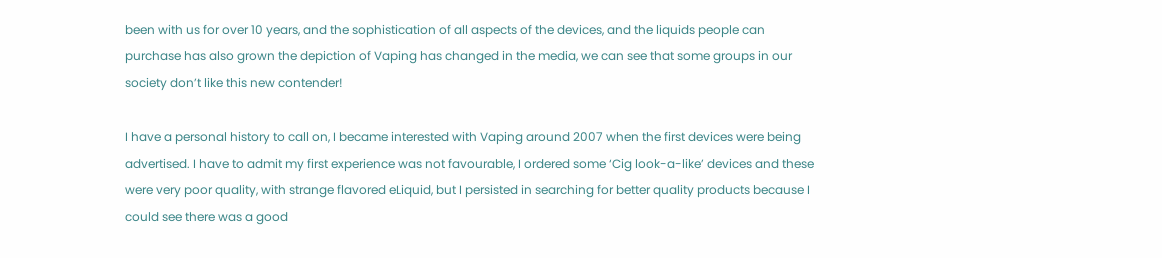been with us for over 10 years, and the sophistication of all aspects of the devices, and the liquids people can purchase has also grown the depiction of Vaping has changed in the media, we can see that some groups in our society don’t like this new contender!

I have a personal history to call on, I became interested with Vaping around 2007 when the first devices were being advertised. I have to admit my first experience was not favourable, I ordered some ‘Cig look-a-like’ devices and these were very poor quality, with strange flavored eLiquid, but I persisted in searching for better quality products because I could see there was a good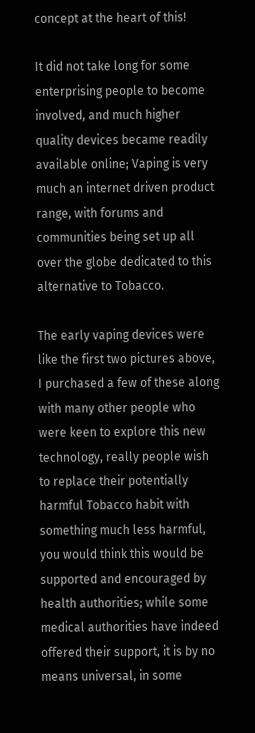concept at the heart of this!

It did not take long for some enterprising people to become involved, and much higher quality devices became readily available online; Vaping is very much an internet driven product range, with forums and communities being set up all over the globe dedicated to this alternative to Tobacco.

The early vaping devices were like the first two pictures above, I purchased a few of these along with many other people who were keen to explore this new technology, really people wish to replace their potentially harmful Tobacco habit with something much less harmful, you would think this would be supported and encouraged by health authorities; while some medical authorities have indeed offered their support, it is by no means universal, in some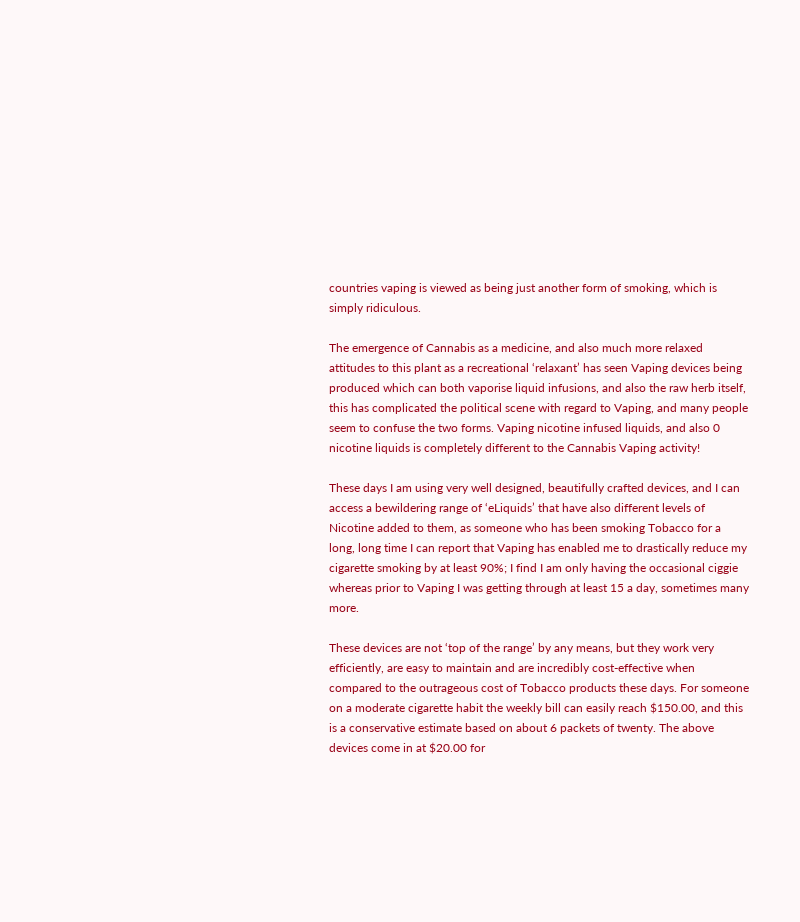countries vaping is viewed as being just another form of smoking, which is simply ridiculous.

The emergence of Cannabis as a medicine, and also much more relaxed attitudes to this plant as a recreational ‘relaxant’ has seen Vaping devices being produced which can both vaporise liquid infusions, and also the raw herb itself, this has complicated the political scene with regard to Vaping, and many people seem to confuse the two forms. Vaping nicotine infused liquids, and also 0 nicotine liquids is completely different to the Cannabis Vaping activity!

These days I am using very well designed, beautifully crafted devices, and I can access a bewildering range of ‘eLiquids’ that have also different levels of Nicotine added to them, as someone who has been smoking Tobacco for a long, long time I can report that Vaping has enabled me to drastically reduce my cigarette smoking by at least 90%; I find I am only having the occasional ciggie whereas prior to Vaping I was getting through at least 15 a day, sometimes many more.

These devices are not ‘top of the range’ by any means, but they work very efficiently, are easy to maintain and are incredibly cost-effective when compared to the outrageous cost of Tobacco products these days. For someone on a moderate cigarette habit the weekly bill can easily reach $150.00, and this is a conservative estimate based on about 6 packets of twenty. The above devices come in at $20.00 for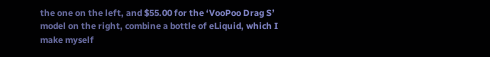the one on the left, and $55.00 for the ‘VooPoo Drag S’ model on the right, combine a bottle of eLiquid, which I make myself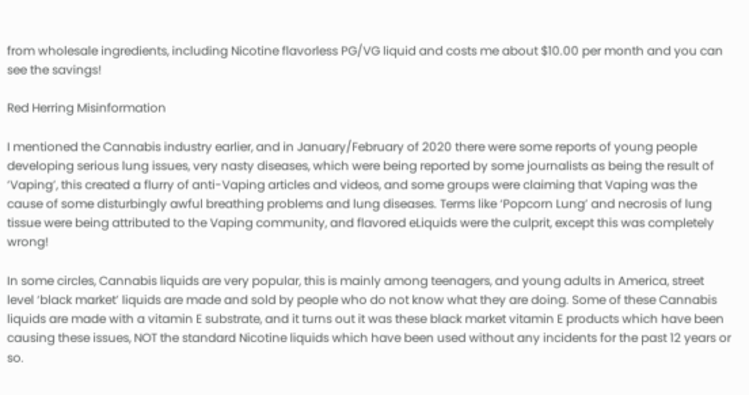from wholesale ingredients, including Nicotine flavorless PG/VG liquid and costs me about $10.00 per month and you can see the savings!

Red Herring Misinformation

I mentioned the Cannabis industry earlier, and in January/February of 2020 there were some reports of young people developing serious lung issues, very nasty diseases, which were being reported by some journalists as being the result of ‘Vaping’, this created a flurry of anti-Vaping articles and videos, and some groups were claiming that Vaping was the cause of some disturbingly awful breathing problems and lung diseases. Terms like ‘Popcorn Lung’ and necrosis of lung tissue were being attributed to the Vaping community, and flavored eLiquids were the culprit, except this was completely wrong!

In some circles, Cannabis liquids are very popular, this is mainly among teenagers, and young adults in America, street level ‘black market’ liquids are made and sold by people who do not know what they are doing. Some of these Cannabis liquids are made with a vitamin E substrate, and it turns out it was these black market vitamin E products which have been causing these issues, NOT the standard Nicotine liquids which have been used without any incidents for the past 12 years or so.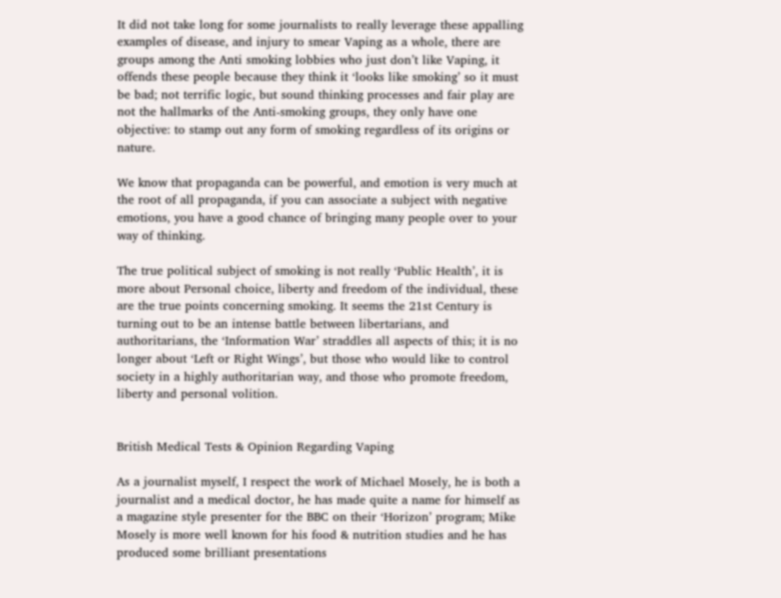It did not take long for some journalists to really leverage these appalling examples of disease, and injury to smear Vaping as a whole, there are groups among the Anti smoking lobbies who just don’t like Vaping, it offends these people because they think it ‘looks like smoking’ so it must be bad; not terrific logic, but sound thinking processes and fair play are not the hallmarks of the Anti-smoking groups, they only have one objective: to stamp out any form of smoking regardless of its origins or nature.

We know that propaganda can be powerful, and emotion is very much at the root of all propaganda, if you can associate a subject with negative emotions, you have a good chance of bringing many people over to your way of thinking.

The true political subject of smoking is not really ‘Public Health’, it is more about Personal choice, liberty and freedom of the individual, these are the true points concerning smoking. It seems the 21st Century is turning out to be an intense battle between libertarians, and authoritarians, the ‘Information War’ straddles all aspects of this; it is no longer about ‘Left or Right Wings’, but those who would like to control society in a highly authoritarian way, and those who promote freedom, liberty and personal volition.


British Medical Tests & Opinion Regarding Vaping

As a journalist myself, I respect the work of Michael Mosely, he is both a journalist and a medical doctor, he has made quite a name for himself as a magazine style presenter for the BBC on their ‘Horizon’ program; Mike Mosely is more well known for his food & nutrition studies and he has produced some brilliant presentations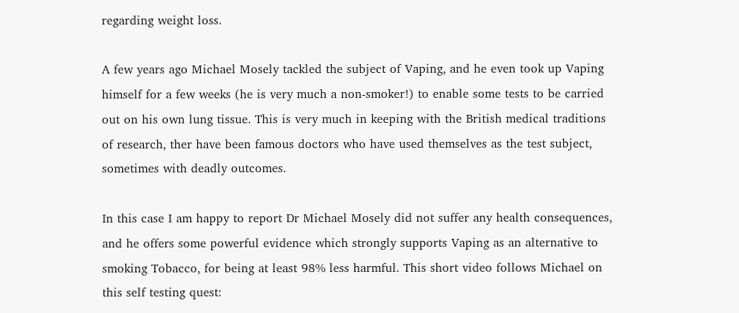regarding weight loss.

A few years ago Michael Mosely tackled the subject of Vaping, and he even took up Vaping himself for a few weeks (he is very much a non-smoker!) to enable some tests to be carried out on his own lung tissue. This is very much in keeping with the British medical traditions of research, ther have been famous doctors who have used themselves as the test subject, sometimes with deadly outcomes.

In this case I am happy to report Dr Michael Mosely did not suffer any health consequences, and he offers some powerful evidence which strongly supports Vaping as an alternative to smoking Tobacco, for being at least 98% less harmful. This short video follows Michael on this self testing quest: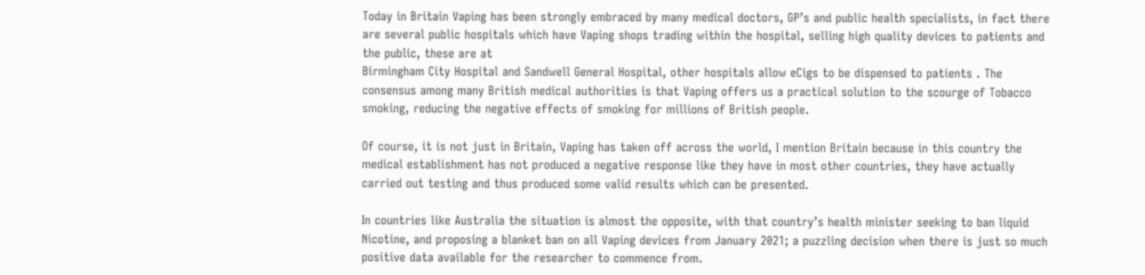Today in Britain Vaping has been strongly embraced by many medical doctors, GP’s and public health specialists, in fact there are several public hospitals which have Vaping shops trading within the hospital, selling high quality devices to patients and the public, these are at
Birmingham City Hospital and Sandwell General Hospital, other hospitals allow eCigs to be dispensed to patients . The consensus among many British medical authorities is that Vaping offers us a practical solution to the scourge of Tobacco smoking, reducing the negative effects of smoking for millions of British people.

Of course, it is not just in Britain, Vaping has taken off across the world, I mention Britain because in this country the medical establishment has not produced a negative response like they have in most other countries, they have actually carried out testing and thus produced some valid results which can be presented.

In countries like Australia the situation is almost the opposite, with that country’s health minister seeking to ban liquid Nicotine, and proposing a blanket ban on all Vaping devices from January 2021; a puzzling decision when there is just so much positive data available for the researcher to commence from.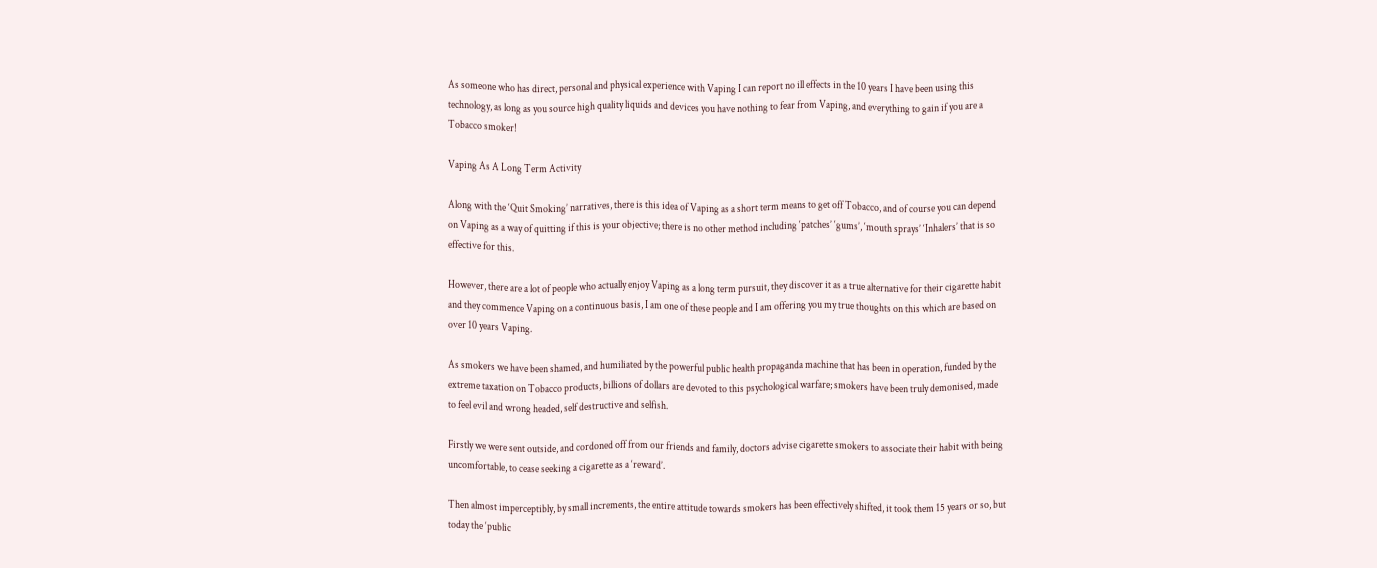As someone who has direct, personal and physical experience with Vaping I can report no ill effects in the 10 years I have been using this technology, as long as you source high quality liquids and devices you have nothing to fear from Vaping, and everything to gain if you are a Tobacco smoker!

Vaping As A Long Term Activity

Along with the ‘Quit Smoking’ narratives, there is this idea of Vaping as a short term means to get off Tobacco, and of course you can depend on Vaping as a way of quitting if this is your objective; there is no other method including ‘patches’ ‘gums’, ‘mouth sprays’ ‘Inhalers’ that is so effective for this.

However, there are a lot of people who actually enjoy Vaping as a long term pursuit, they discover it as a true alternative for their cigarette habit and they commence Vaping on a continuous basis, I am one of these people and I am offering you my true thoughts on this which are based on over 10 years Vaping.

As smokers we have been shamed, and humiliated by the powerful public health propaganda machine that has been in operation, funded by the extreme taxation on Tobacco products, billions of dollars are devoted to this psychological warfare; smokers have been truly demonised, made to feel evil and wrong headed, self destructive and selfish.

Firstly we were sent outside, and cordoned off from our friends and family, doctors advise cigarette smokers to associate their habit with being uncomfortable, to cease seeking a cigarette as a ‘reward’.

Then almost imperceptibly, by small increments, the entire attitude towards smokers has been effectively shifted, it took them 15 years or so, but today the ‘public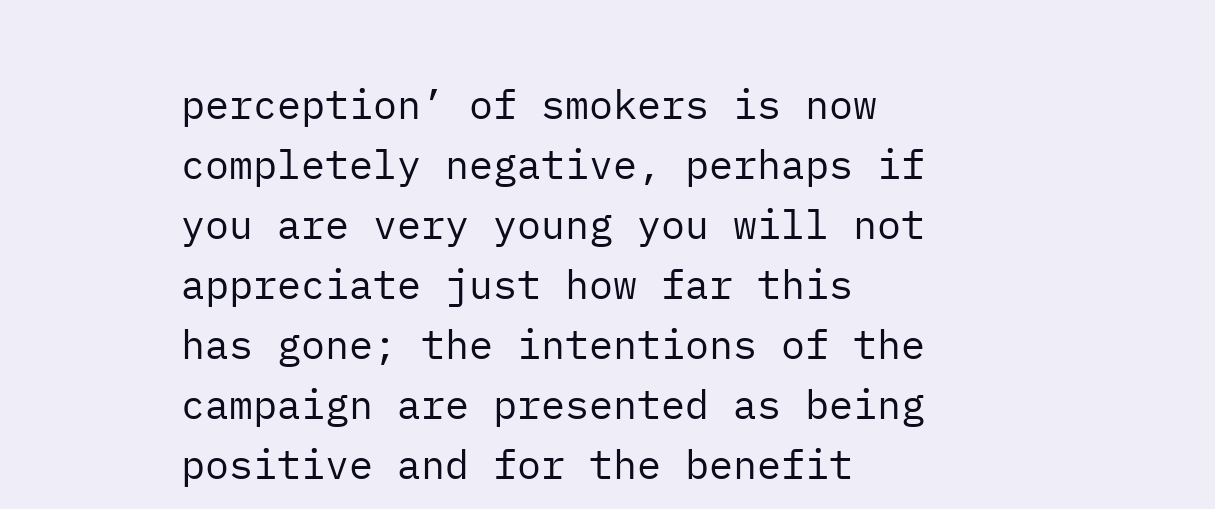perception’ of smokers is now completely negative, perhaps if you are very young you will not appreciate just how far this has gone; the intentions of the campaign are presented as being positive and for the benefit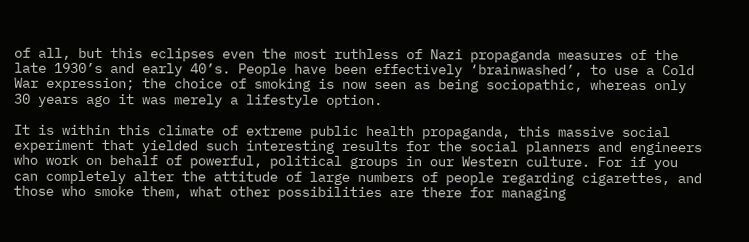of all, but this eclipses even the most ruthless of Nazi propaganda measures of the late 1930’s and early 40’s. People have been effectively ‘brainwashed’, to use a Cold War expression; the choice of smoking is now seen as being sociopathic, whereas only 30 years ago it was merely a lifestyle option.

It is within this climate of extreme public health propaganda, this massive social experiment that yielded such interesting results for the social planners and engineers who work on behalf of powerful, political groups in our Western culture. For if you can completely alter the attitude of large numbers of people regarding cigarettes, and those who smoke them, what other possibilities are there for managing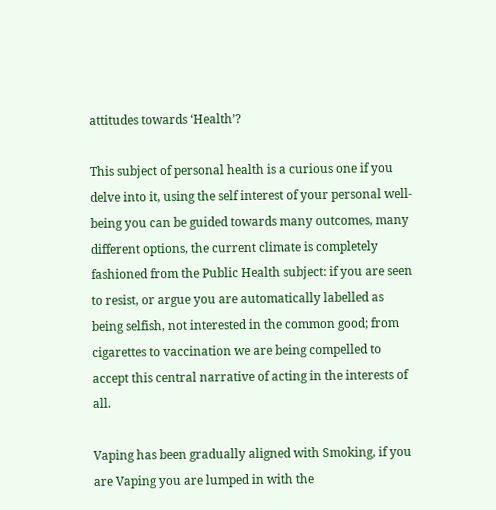attitudes towards ‘Health’?

This subject of personal health is a curious one if you delve into it, using the self interest of your personal well-being you can be guided towards many outcomes, many different options, the current climate is completely fashioned from the Public Health subject: if you are seen to resist, or argue you are automatically labelled as being selfish, not interested in the common good; from cigarettes to vaccination we are being compelled to accept this central narrative of acting in the interests of all.

Vaping has been gradually aligned with Smoking, if you are Vaping you are lumped in with the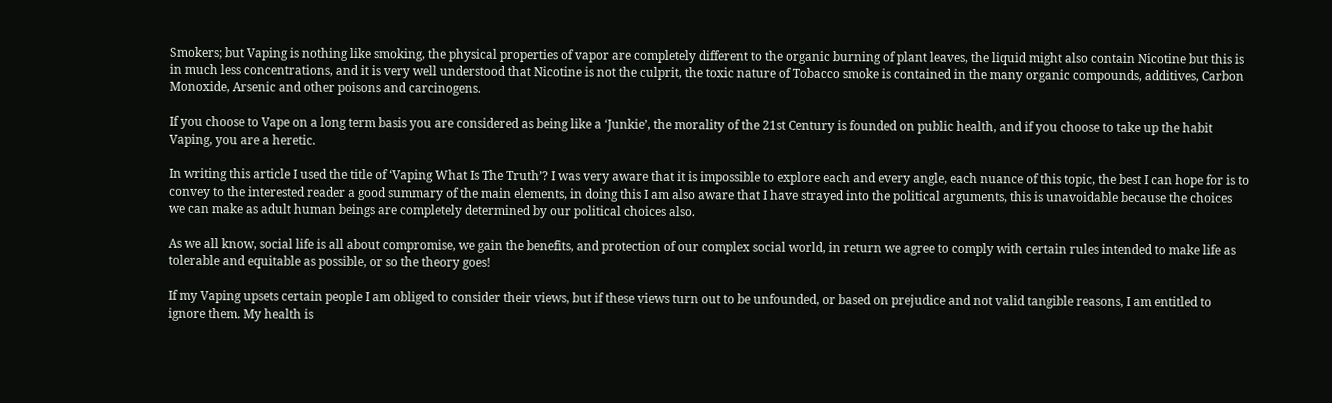Smokers; but Vaping is nothing like smoking, the physical properties of vapor are completely different to the organic burning of plant leaves, the liquid might also contain Nicotine but this is in much less concentrations, and it is very well understood that Nicotine is not the culprit, the toxic nature of Tobacco smoke is contained in the many organic compounds, additives, Carbon Monoxide, Arsenic and other poisons and carcinogens.

If you choose to Vape on a long term basis you are considered as being like a ‘Junkie’, the morality of the 21st Century is founded on public health, and if you choose to take up the habit Vaping, you are a heretic.

In writing this article I used the title of ‘Vaping What Is The Truth’? I was very aware that it is impossible to explore each and every angle, each nuance of this topic, the best I can hope for is to convey to the interested reader a good summary of the main elements, in doing this I am also aware that I have strayed into the political arguments, this is unavoidable because the choices we can make as adult human beings are completely determined by our political choices also.

As we all know, social life is all about compromise, we gain the benefits, and protection of our complex social world, in return we agree to comply with certain rules intended to make life as tolerable and equitable as possible, or so the theory goes!

If my Vaping upsets certain people I am obliged to consider their views, but if these views turn out to be unfounded, or based on prejudice and not valid tangible reasons, I am entitled to ignore them. My health is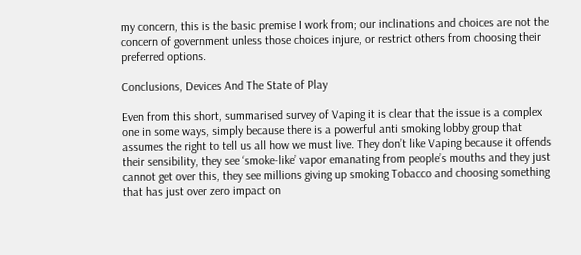my concern, this is the basic premise I work from; our inclinations and choices are not the concern of government unless those choices injure, or restrict others from choosing their preferred options.

Conclusions, Devices And The State of Play

Even from this short, summarised survey of Vaping it is clear that the issue is a complex one in some ways, simply because there is a powerful anti smoking lobby group that assumes the right to tell us all how we must live. They don’t like Vaping because it offends their sensibility, they see ‘smoke-like’ vapor emanating from people’s mouths and they just cannot get over this, they see millions giving up smoking Tobacco and choosing something that has just over zero impact on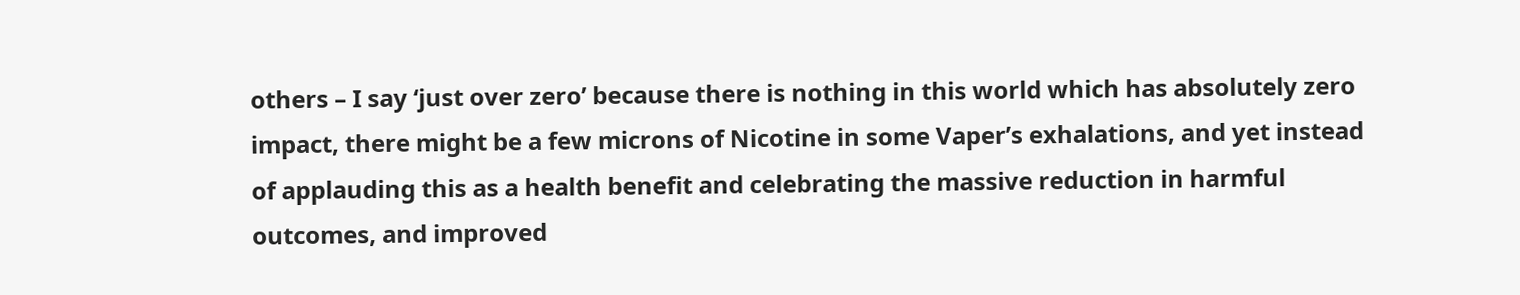others – I say ‘just over zero’ because there is nothing in this world which has absolutely zero impact, there might be a few microns of Nicotine in some Vaper’s exhalations, and yet instead of applauding this as a health benefit and celebrating the massive reduction in harmful outcomes, and improved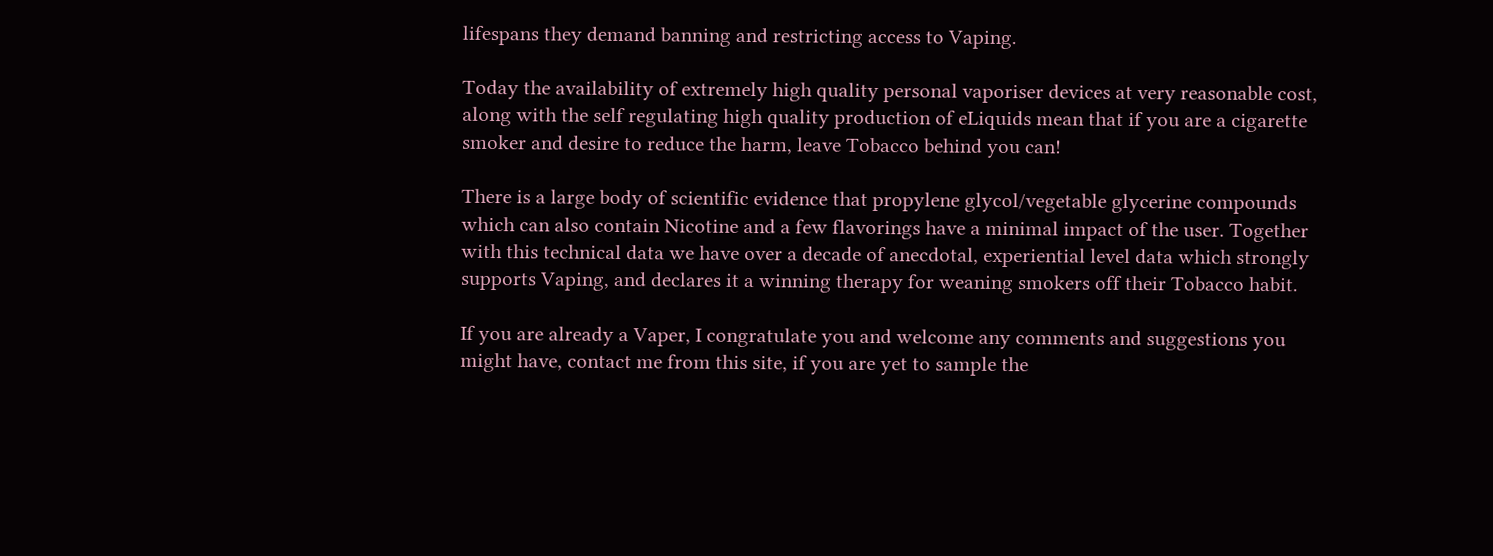lifespans they demand banning and restricting access to Vaping.

Today the availability of extremely high quality personal vaporiser devices at very reasonable cost, along with the self regulating high quality production of eLiquids mean that if you are a cigarette smoker and desire to reduce the harm, leave Tobacco behind you can!

There is a large body of scientific evidence that propylene glycol/vegetable glycerine compounds which can also contain Nicotine and a few flavorings have a minimal impact of the user. Together with this technical data we have over a decade of anecdotal, experiential level data which strongly supports Vaping, and declares it a winning therapy for weaning smokers off their Tobacco habit.

If you are already a Vaper, I congratulate you and welcome any comments and suggestions you might have, contact me from this site, if you are yet to sample the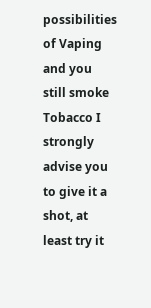possibilities of Vaping and you still smoke Tobacco I strongly advise you to give it a shot, at least try it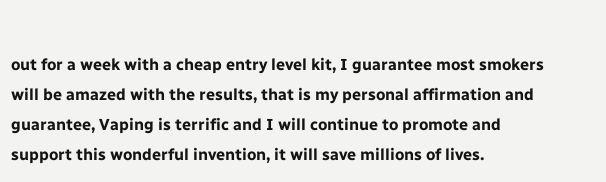out for a week with a cheap entry level kit, I guarantee most smokers will be amazed with the results, that is my personal affirmation and guarantee, Vaping is terrific and I will continue to promote and support this wonderful invention, it will save millions of lives.